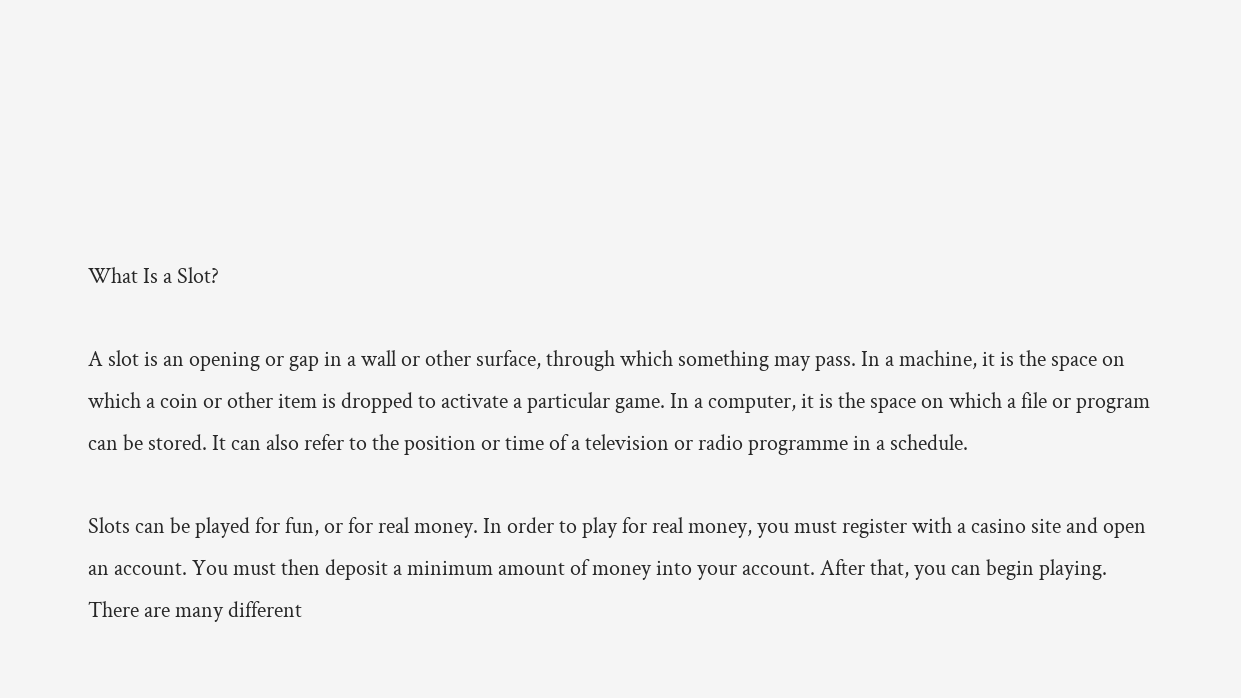What Is a Slot?

A slot is an opening or gap in a wall or other surface, through which something may pass. In a machine, it is the space on which a coin or other item is dropped to activate a particular game. In a computer, it is the space on which a file or program can be stored. It can also refer to the position or time of a television or radio programme in a schedule.

Slots can be played for fun, or for real money. In order to play for real money, you must register with a casino site and open an account. You must then deposit a minimum amount of money into your account. After that, you can begin playing. There are many different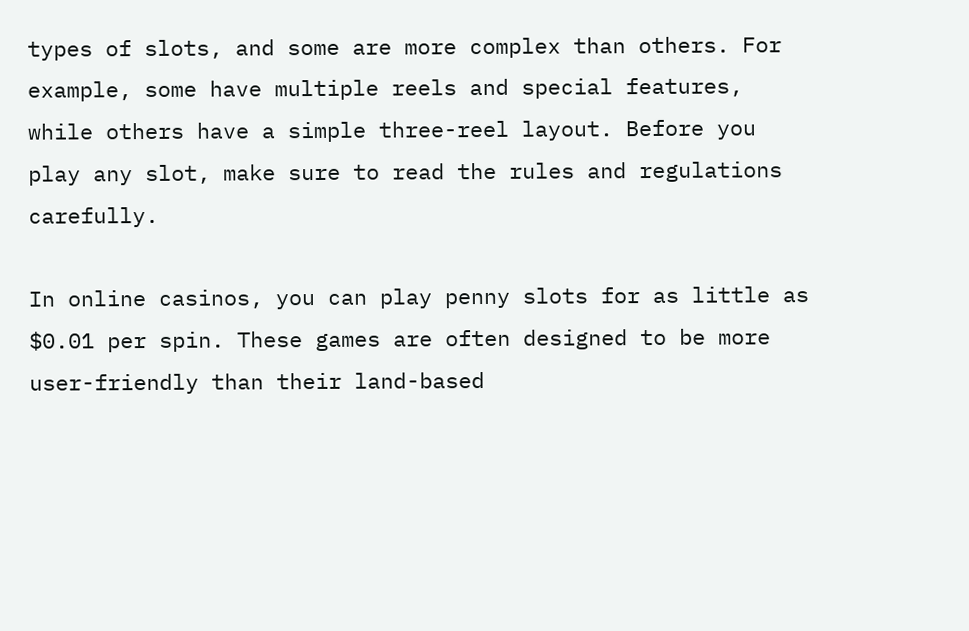types of slots, and some are more complex than others. For example, some have multiple reels and special features, while others have a simple three-reel layout. Before you play any slot, make sure to read the rules and regulations carefully.

In online casinos, you can play penny slots for as little as $0.01 per spin. These games are often designed to be more user-friendly than their land-based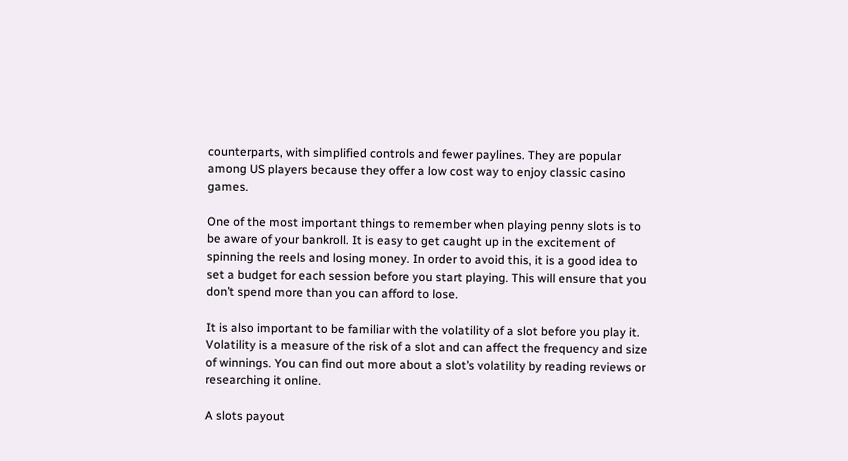counterparts, with simplified controls and fewer paylines. They are popular among US players because they offer a low cost way to enjoy classic casino games.

One of the most important things to remember when playing penny slots is to be aware of your bankroll. It is easy to get caught up in the excitement of spinning the reels and losing money. In order to avoid this, it is a good idea to set a budget for each session before you start playing. This will ensure that you don’t spend more than you can afford to lose.

It is also important to be familiar with the volatility of a slot before you play it. Volatility is a measure of the risk of a slot and can affect the frequency and size of winnings. You can find out more about a slot’s volatility by reading reviews or researching it online.

A slots payout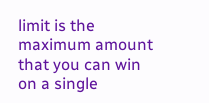limit is the maximum amount that you can win on a single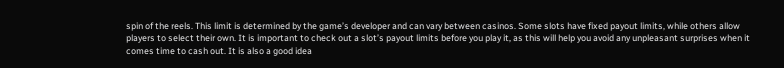spin of the reels. This limit is determined by the game’s developer and can vary between casinos. Some slots have fixed payout limits, while others allow players to select their own. It is important to check out a slot’s payout limits before you play it, as this will help you avoid any unpleasant surprises when it comes time to cash out. It is also a good idea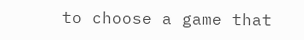to choose a game that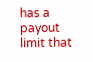has a payout limit that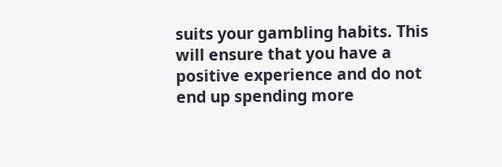suits your gambling habits. This will ensure that you have a positive experience and do not end up spending more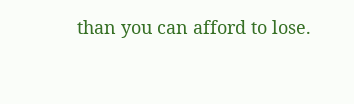than you can afford to lose.